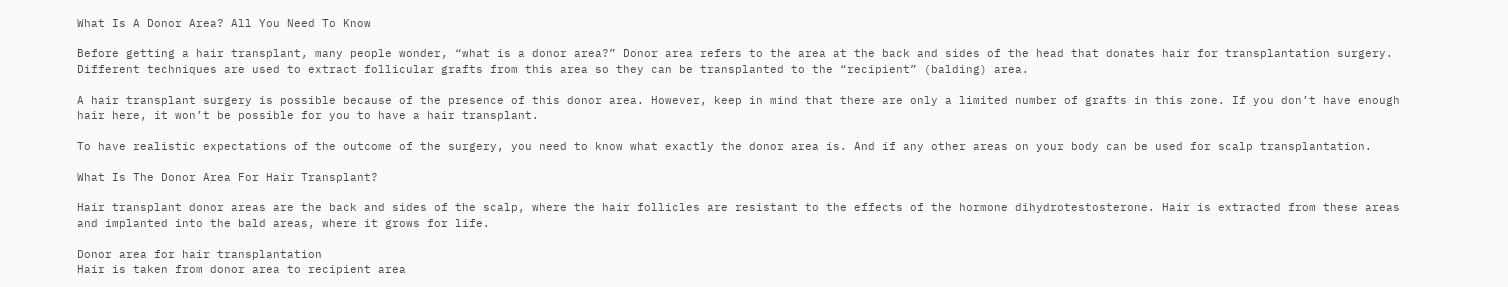What Is A Donor Area? All You Need To Know

Before getting a hair transplant, many people wonder, “what is a donor area?” Donor area refers to the area at the back and sides of the head that donates hair for transplantation surgery. Different techniques are used to extract follicular grafts from this area so they can be transplanted to the “recipient” (balding) area.

A hair transplant surgery is possible because of the presence of this donor area. However, keep in mind that there are only a limited number of grafts in this zone. If you don’t have enough hair here, it won’t be possible for you to have a hair transplant.

To have realistic expectations of the outcome of the surgery, you need to know what exactly the donor area is. And if any other areas on your body can be used for scalp transplantation.

What Is The Donor Area For Hair Transplant?

Hair transplant donor areas are the back and sides of the scalp, where the hair follicles are resistant to the effects of the hormone dihydrotestosterone. Hair is extracted from these areas and implanted into the bald areas, where it grows for life.

Donor area for hair transplantation
Hair is taken from donor area to recipient area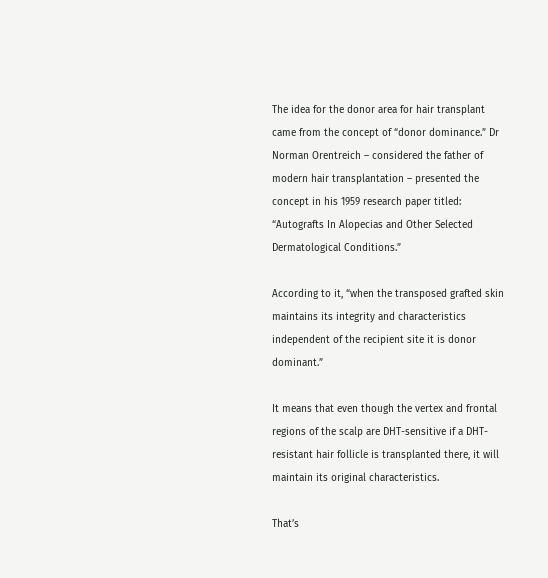The idea for the donor area for hair transplant came from the concept of “donor dominance.” Dr Norman Orentreich – considered the father of modern hair transplantation – presented the concept in his 1959 research paper titled: “Autografts In Alopecias and Other Selected Dermatological Conditions.”

According to it, “when the transposed grafted skin maintains its integrity and characteristics independent of the recipient site it is donor dominant.”

It means that even though the vertex and frontal regions of the scalp are DHT-sensitive if a DHT-resistant hair follicle is transplanted there, it will maintain its original characteristics.

That’s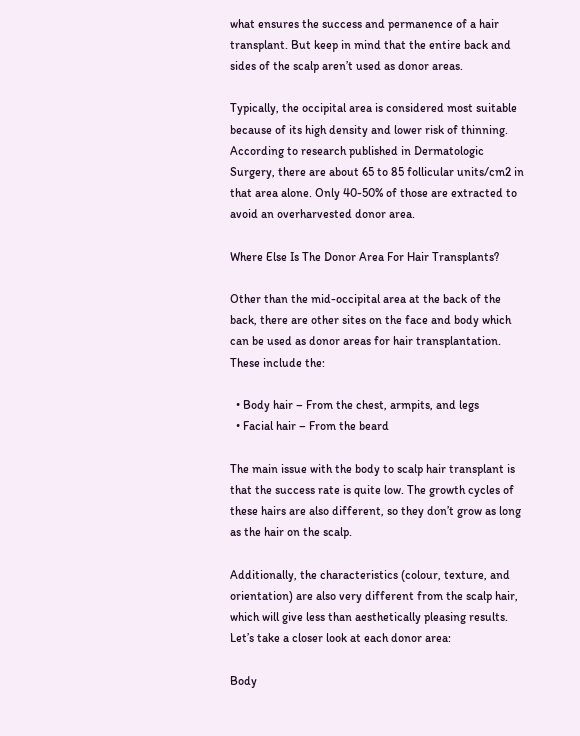what ensures the success and permanence of a hair transplant. But keep in mind that the entire back and sides of the scalp aren’t used as donor areas.

Typically, the occipital area is considered most suitable because of its high density and lower risk of thinning. According to research published in Dermatologic Surgery, there are about 65 to 85 follicular units/cm2 in that area alone. Only 40-50% of those are extracted to avoid an overharvested donor area.

Where Else Is The Donor Area For Hair Transplants?

Other than the mid-occipital area at the back of the back, there are other sites on the face and body which can be used as donor areas for hair transplantation. These include the:

  • Body hair – From the chest, armpits, and legs
  • Facial hair – From the beard

The main issue with the body to scalp hair transplant is that the success rate is quite low. The growth cycles of these hairs are also different, so they don’t grow as long as the hair on the scalp.

Additionally, the characteristics (colour, texture, and orientation) are also very different from the scalp hair, which will give less than aesthetically pleasing results. Let’s take a closer look at each donor area:

Body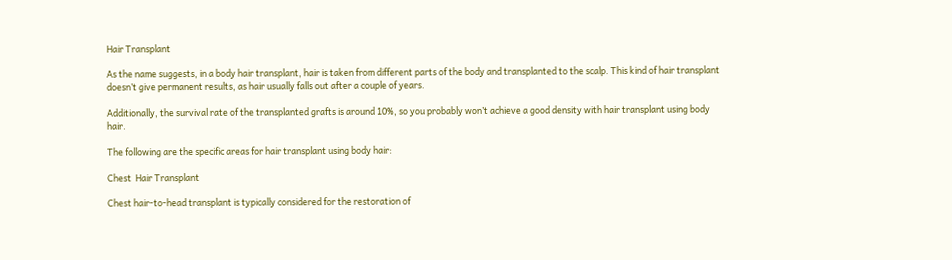Hair Transplant

As the name suggests, in a body hair transplant, hair is taken from different parts of the body and transplanted to the scalp. This kind of hair transplant doesn’t give permanent results, as hair usually falls out after a couple of years.

Additionally, the survival rate of the transplanted grafts is around 10%, so you probably won’t achieve a good density with hair transplant using body hair.

The following are the specific areas for hair transplant using body hair:

Chest  Hair Transplant

Chest hair-to-head transplant is typically considered for the restoration of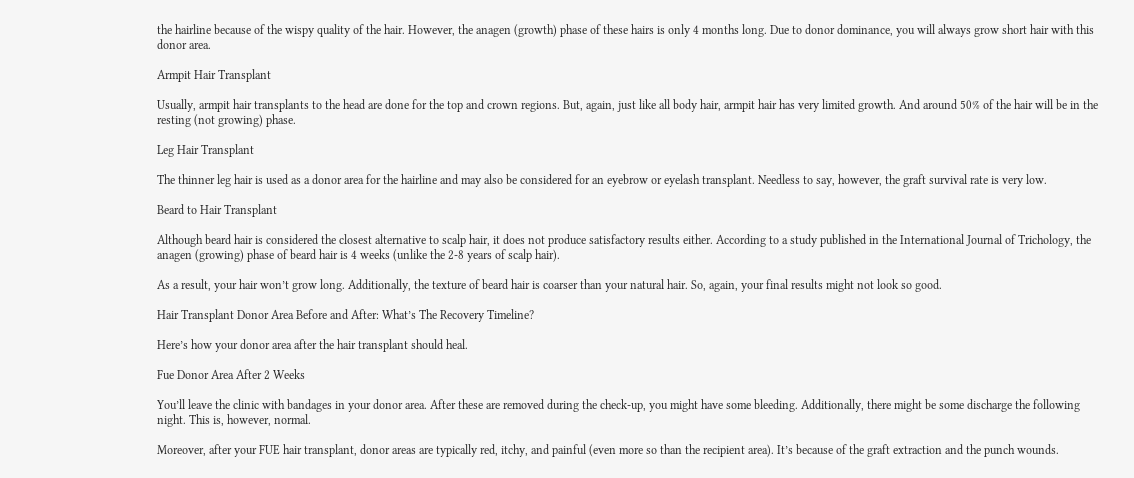the hairline because of the wispy quality of the hair. However, the anagen (growth) phase of these hairs is only 4 months long. Due to donor dominance, you will always grow short hair with this donor area.

Armpit Hair Transplant

Usually, armpit hair transplants to the head are done for the top and crown regions. But, again, just like all body hair, armpit hair has very limited growth. And around 50% of the hair will be in the resting (not growing) phase.

Leg Hair Transplant

The thinner leg hair is used as a donor area for the hairline and may also be considered for an eyebrow or eyelash transplant. Needless to say, however, the graft survival rate is very low.

Beard to Hair Transplant

Although beard hair is considered the closest alternative to scalp hair, it does not produce satisfactory results either. According to a study published in the International Journal of Trichology, the anagen (growing) phase of beard hair is 4 weeks (unlike the 2-8 years of scalp hair).

As a result, your hair won’t grow long. Additionally, the texture of beard hair is coarser than your natural hair. So, again, your final results might not look so good.

Hair Transplant Donor Area Before and After: What’s The Recovery Timeline?

Here’s how your donor area after the hair transplant should heal.

Fue Donor Area After 2 Weeks

You’ll leave the clinic with bandages in your donor area. After these are removed during the check-up, you might have some bleeding. Additionally, there might be some discharge the following night. This is, however, normal.

Moreover, after your FUE hair transplant, donor areas are typically red, itchy, and painful (even more so than the recipient area). It’s because of the graft extraction and the punch wounds.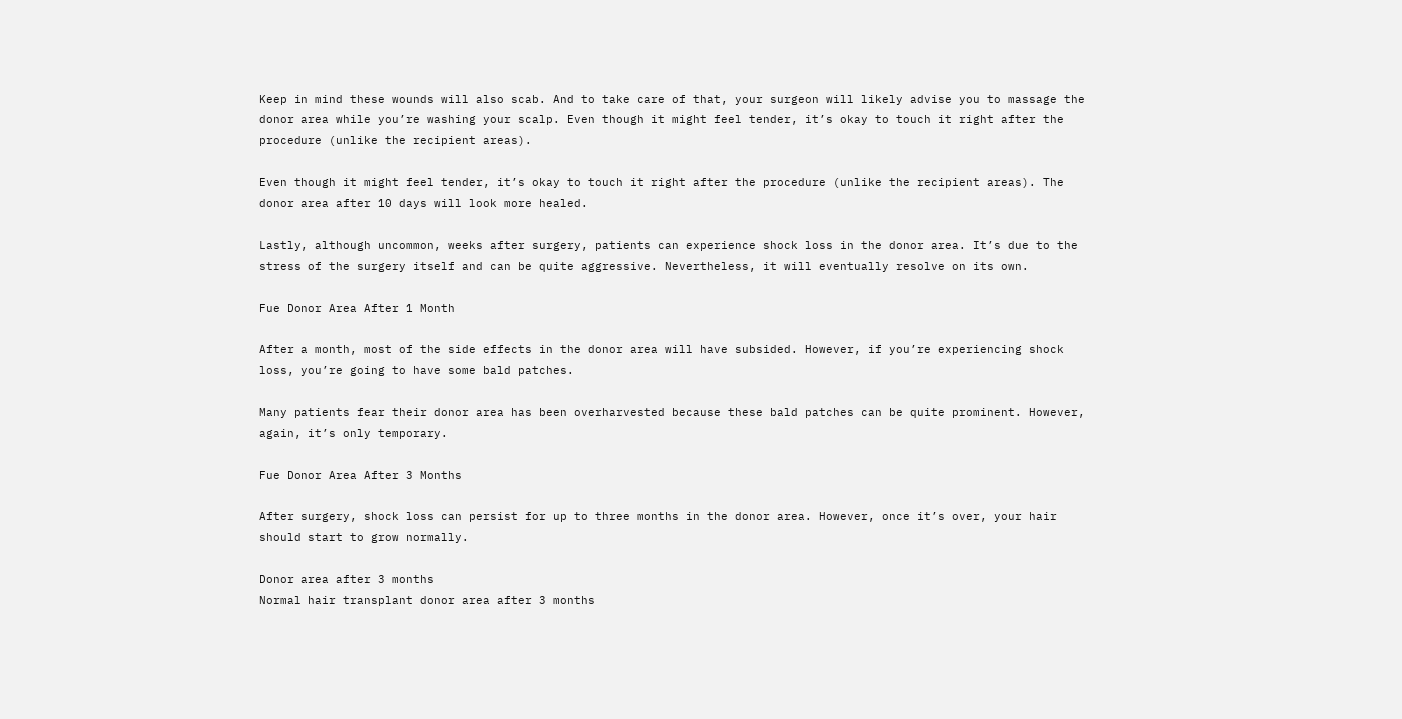Keep in mind these wounds will also scab. And to take care of that, your surgeon will likely advise you to massage the donor area while you’re washing your scalp. Even though it might feel tender, it’s okay to touch it right after the procedure (unlike the recipient areas).

Even though it might feel tender, it’s okay to touch it right after the procedure (unlike the recipient areas). The donor area after 10 days will look more healed.

Lastly, although uncommon, weeks after surgery, patients can experience shock loss in the donor area. It’s due to the stress of the surgery itself and can be quite aggressive. Nevertheless, it will eventually resolve on its own.

Fue Donor Area After 1 Month

After a month, most of the side effects in the donor area will have subsided. However, if you’re experiencing shock loss, you’re going to have some bald patches.

Many patients fear their donor area has been overharvested because these bald patches can be quite prominent. However, again, it’s only temporary.

Fue Donor Area After 3 Months

After surgery, shock loss can persist for up to three months in the donor area. However, once it’s over, your hair should start to grow normally.

Donor area after 3 months
Normal hair transplant donor area after 3 months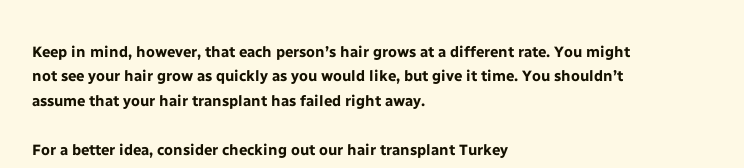Keep in mind, however, that each person’s hair grows at a different rate. You might not see your hair grow as quickly as you would like, but give it time. You shouldn’t assume that your hair transplant has failed right away.

For a better idea, consider checking out our hair transplant Turkey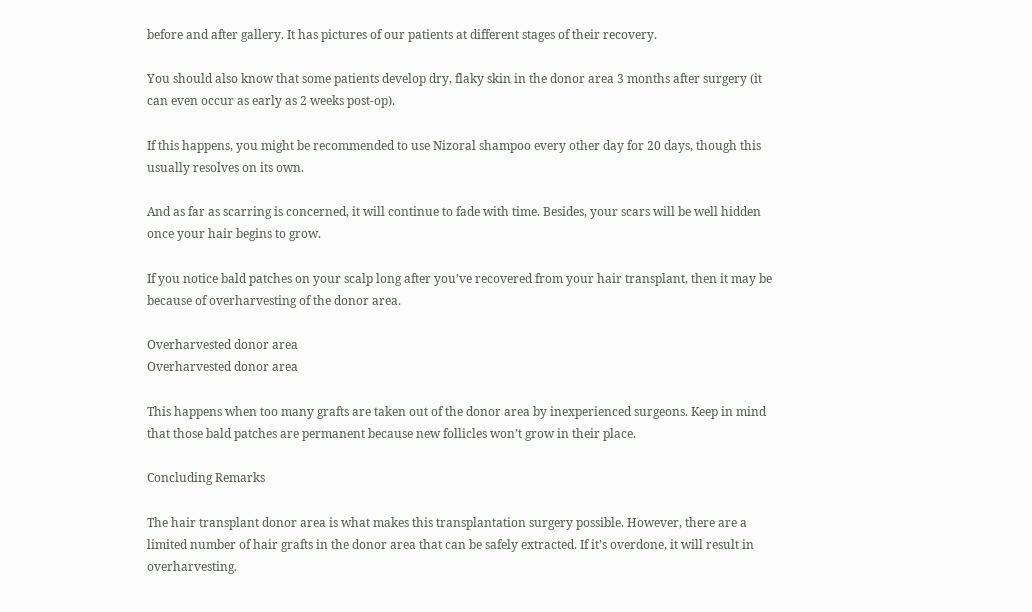before and after gallery. It has pictures of our patients at different stages of their recovery.

You should also know that some patients develop dry, flaky skin in the donor area 3 months after surgery (it can even occur as early as 2 weeks post-op).

If this happens, you might be recommended to use Nizoral shampoo every other day for 20 days, though this usually resolves on its own.

And as far as scarring is concerned, it will continue to fade with time. Besides, your scars will be well hidden once your hair begins to grow.

If you notice bald patches on your scalp long after you’ve recovered from your hair transplant, then it may be because of overharvesting of the donor area.

Overharvested donor area
Overharvested donor area

This happens when too many grafts are taken out of the donor area by inexperienced surgeons. Keep in mind that those bald patches are permanent because new follicles won’t grow in their place.

Concluding Remarks

The hair transplant donor area is what makes this transplantation surgery possible. However, there are a limited number of hair grafts in the donor area that can be safely extracted. If it’s overdone, it will result in overharvesting.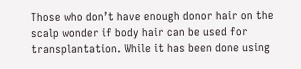Those who don’t have enough donor hair on the scalp wonder if body hair can be used for transplantation. While it has been done using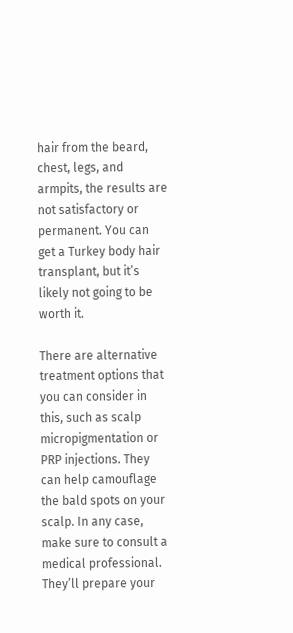hair from the beard, chest, legs, and armpits, the results are not satisfactory or permanent. You can get a Turkey body hair transplant, but it’s likely not going to be worth it.

There are alternative treatment options that you can consider in this, such as scalp micropigmentation or PRP injections. They can help camouflage the bald spots on your scalp. In any case, make sure to consult a medical professional. They’ll prepare your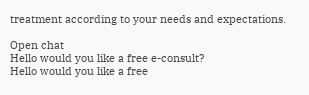treatment according to your needs and expectations.

Open chat
Hello would you like a free e-consult?
Hello would you like a free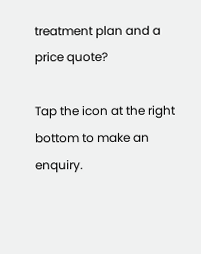treatment plan and a price quote?

Tap the icon at the right bottom to make an enquiry.